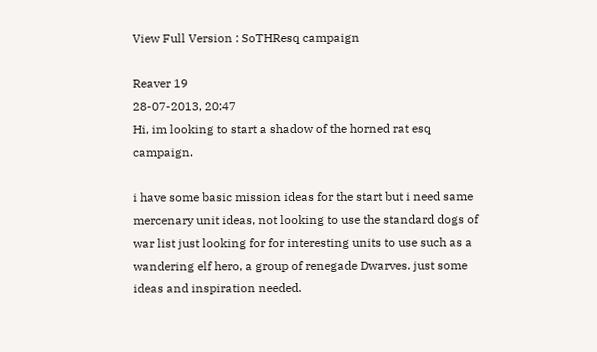View Full Version : SoTHResq campaign

Reaver 19
28-07-2013, 20:47
Hi, im looking to start a shadow of the horned rat esq campaign.

i have some basic mission ideas for the start but i need same mercenary unit ideas, not looking to use the standard dogs of war list just looking for for interesting units to use such as a wandering elf hero, a group of renegade Dwarves. just some ideas and inspiration needed.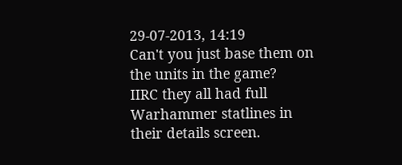29-07-2013, 14:19
Can't you just base them on the units in the game?
IIRC they all had full Warhammer statlines in their details screen.